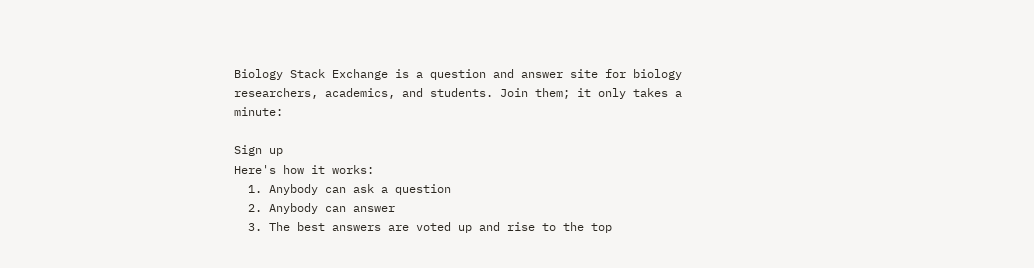Biology Stack Exchange is a question and answer site for biology researchers, academics, and students. Join them; it only takes a minute:

Sign up
Here's how it works:
  1. Anybody can ask a question
  2. Anybody can answer
  3. The best answers are voted up and rise to the top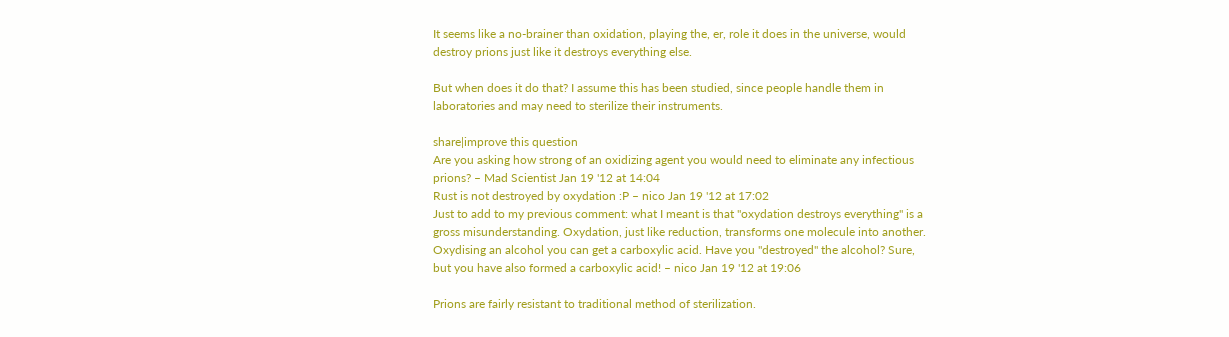It seems like a no-brainer than oxidation, playing the, er, role it does in the universe, would destroy prions just like it destroys everything else.

But when does it do that? I assume this has been studied, since people handle them in laboratories and may need to sterilize their instruments.

share|improve this question
Are you asking how strong of an oxidizing agent you would need to eliminate any infectious prions? – Mad Scientist Jan 19 '12 at 14:04
Rust is not destroyed by oxydation :P – nico Jan 19 '12 at 17:02
Just to add to my previous comment: what I meant is that "oxydation destroys everything" is a gross misunderstanding. Oxydation, just like reduction, transforms one molecule into another. Oxydising an alcohol you can get a carboxylic acid. Have you "destroyed" the alcohol? Sure, but you have also formed a carboxylic acid! – nico Jan 19 '12 at 19:06

Prions are fairly resistant to traditional method of sterilization.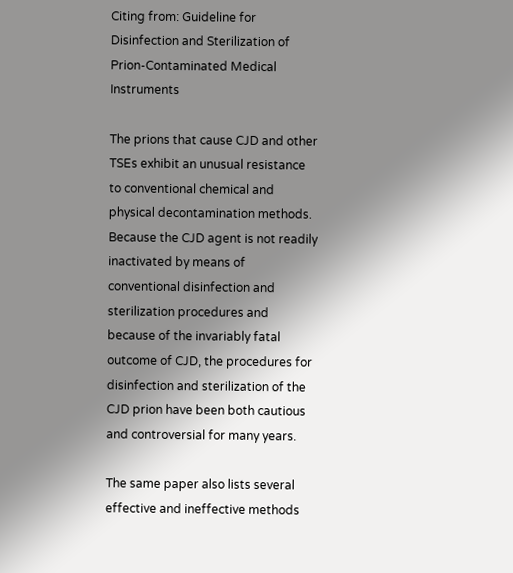Citing from: Guideline for Disinfection and Sterilization of Prion-Contaminated Medical Instruments

The prions that cause CJD and other TSEs exhibit an unusual resistance to conventional chemical and physical decontamination methods. Because the CJD agent is not readily inactivated by means of conventional disinfection and sterilization procedures and because of the invariably fatal outcome of CJD, the procedures for disinfection and sterilization of the CJD prion have been both cautious and controversial for many years.

The same paper also lists several effective and ineffective methods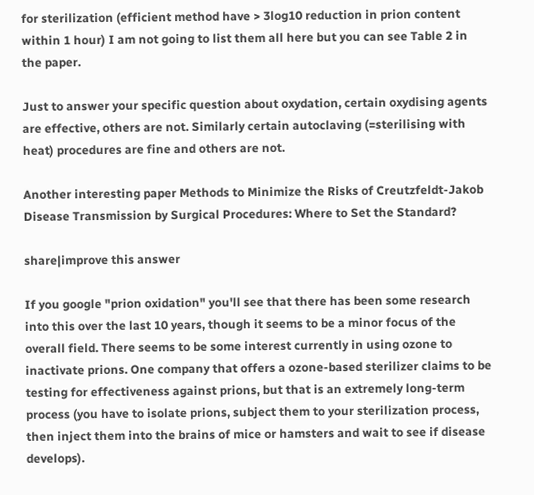for sterilization (efficient method have > 3log10 reduction in prion content within 1 hour) I am not going to list them all here but you can see Table 2 in the paper.

Just to answer your specific question about oxydation, certain oxydising agents are effective, others are not. Similarly certain autoclaving (=sterilising with heat) procedures are fine and others are not.

Another interesting paper Methods to Minimize the Risks of Creutzfeldt-Jakob Disease Transmission by Surgical Procedures: Where to Set the Standard?

share|improve this answer

If you google "prion oxidation" you'll see that there has been some research into this over the last 10 years, though it seems to be a minor focus of the overall field. There seems to be some interest currently in using ozone to inactivate prions. One company that offers a ozone-based sterilizer claims to be testing for effectiveness against prions, but that is an extremely long-term process (you have to isolate prions, subject them to your sterilization process, then inject them into the brains of mice or hamsters and wait to see if disease develops).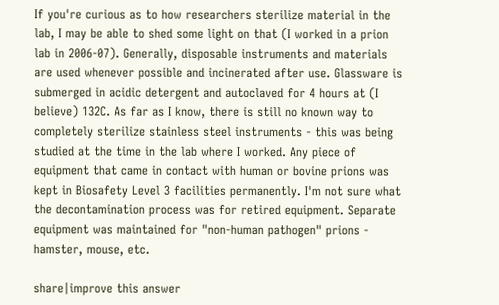If you're curious as to how researchers sterilize material in the lab, I may be able to shed some light on that (I worked in a prion lab in 2006-07). Generally, disposable instruments and materials are used whenever possible and incinerated after use. Glassware is submerged in acidic detergent and autoclaved for 4 hours at (I believe) 132C. As far as I know, there is still no known way to completely sterilize stainless steel instruments - this was being studied at the time in the lab where I worked. Any piece of equipment that came in contact with human or bovine prions was kept in Biosafety Level 3 facilities permanently. I'm not sure what the decontamination process was for retired equipment. Separate equipment was maintained for "non-human pathogen" prions - hamster, mouse, etc.

share|improve this answer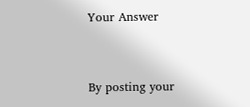Your Answer


By posting your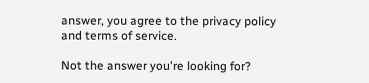answer, you agree to the privacy policy and terms of service.

Not the answer you're looking for?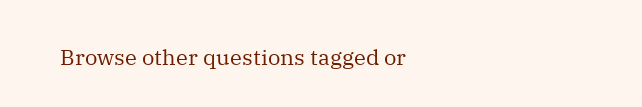Browse other questions tagged or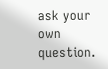ask your own question.